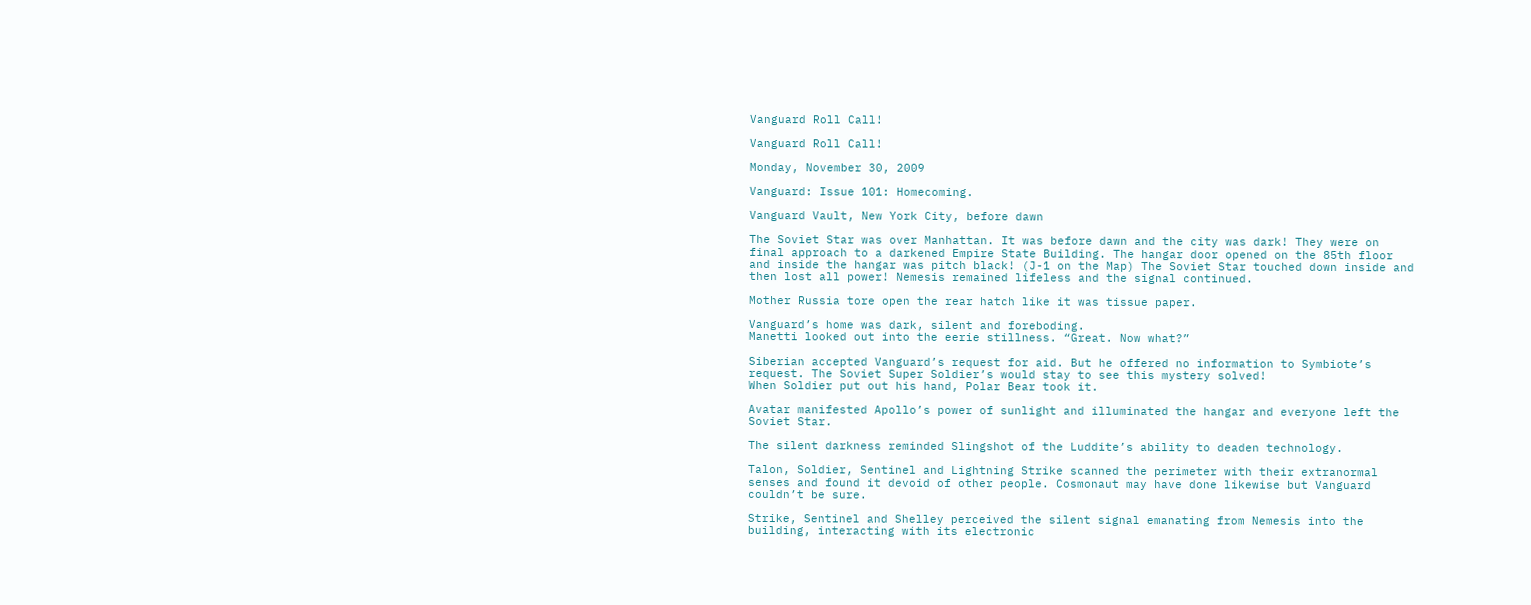Vanguard Roll Call!

Vanguard Roll Call!

Monday, November 30, 2009

Vanguard: Issue 101: Homecoming.

Vanguard Vault, New York City, before dawn

The Soviet Star was over Manhattan. It was before dawn and the city was dark! They were on final approach to a darkened Empire State Building. The hangar door opened on the 85th floor and inside the hangar was pitch black! (J-1 on the Map) The Soviet Star touched down inside and then lost all power! Nemesis remained lifeless and the signal continued.

Mother Russia tore open the rear hatch like it was tissue paper.

Vanguard’s home was dark, silent and foreboding.
Manetti looked out into the eerie stillness. “Great. Now what?”

Siberian accepted Vanguard’s request for aid. But he offered no information to Symbiote’s request. The Soviet Super Soldier’s would stay to see this mystery solved!
When Soldier put out his hand, Polar Bear took it.

Avatar manifested Apollo’s power of sunlight and illuminated the hangar and everyone left the Soviet Star.

The silent darkness reminded Slingshot of the Luddite’s ability to deaden technology.

Talon, Soldier, Sentinel and Lightning Strike scanned the perimeter with their extranormal senses and found it devoid of other people. Cosmonaut may have done likewise but Vanguard couldn’t be sure.

Strike, Sentinel and Shelley perceived the silent signal emanating from Nemesis into the building, interacting with its electronic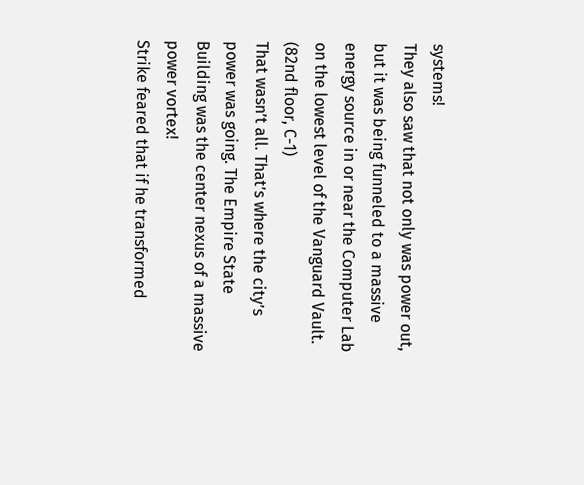systems!
They also saw that not only was power out, but it was being funneled to a massive energy source in or near the Computer Lab on the lowest level of the Vanguard Vault. (82nd floor, C-1)
That wasn’t all. That’s where the city’s power was going. The Empire State Building was the center nexus of a massive power vortex!
Strike feared that if he transformed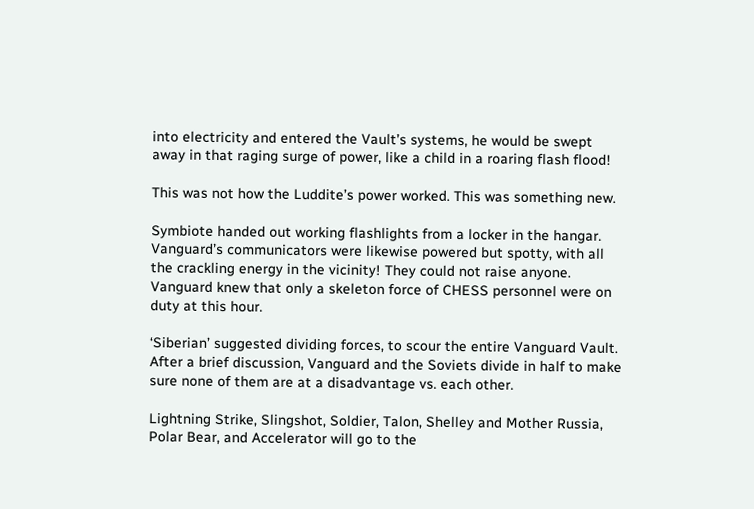into electricity and entered the Vault’s systems, he would be swept away in that raging surge of power, like a child in a roaring flash flood!

This was not how the Luddite’s power worked. This was something new.

Symbiote handed out working flashlights from a locker in the hangar. Vanguard’s communicators were likewise powered but spotty, with all the crackling energy in the vicinity! They could not raise anyone.
Vanguard knew that only a skeleton force of CHESS personnel were on duty at this hour.

‘Siberian’ suggested dividing forces, to scour the entire Vanguard Vault. After a brief discussion, Vanguard and the Soviets divide in half to make sure none of them are at a disadvantage vs. each other.

Lightning Strike, Slingshot, Soldier, Talon, Shelley and Mother Russia, Polar Bear, and Accelerator will go to the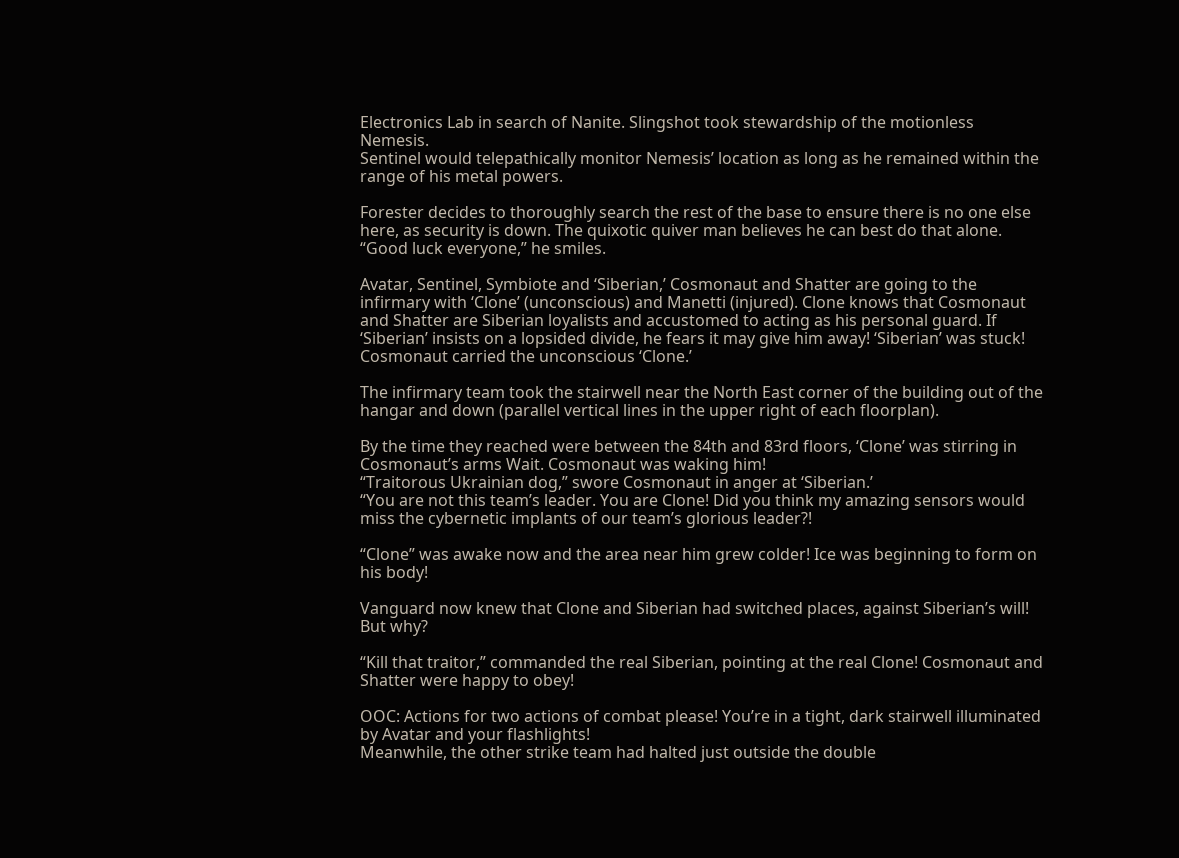Electronics Lab in search of Nanite. Slingshot took stewardship of the motionless Nemesis.
Sentinel would telepathically monitor Nemesis’ location as long as he remained within the range of his metal powers.

Forester decides to thoroughly search the rest of the base to ensure there is no one else here, as security is down. The quixotic quiver man believes he can best do that alone. “Good luck everyone,” he smiles.

Avatar, Sentinel, Symbiote and ‘Siberian,’ Cosmonaut and Shatter are going to the infirmary with ‘Clone’ (unconscious) and Manetti (injured). Clone knows that Cosmonaut and Shatter are Siberian loyalists and accustomed to acting as his personal guard. If ‘Siberian’ insists on a lopsided divide, he fears it may give him away! ‘Siberian’ was stuck! Cosmonaut carried the unconscious ‘Clone.’

The infirmary team took the stairwell near the North East corner of the building out of the hangar and down (parallel vertical lines in the upper right of each floorplan).

By the time they reached were between the 84th and 83rd floors, ‘Clone’ was stirring in Cosmonaut’s arms Wait. Cosmonaut was waking him!
“Traitorous Ukrainian dog,” swore Cosmonaut in anger at ‘Siberian.’
“You are not this team’s leader. You are Clone! Did you think my amazing sensors would miss the cybernetic implants of our team’s glorious leader?!

“Clone” was awake now and the area near him grew colder! Ice was beginning to form on his body!

Vanguard now knew that Clone and Siberian had switched places, against Siberian’s will! But why?

“Kill that traitor,” commanded the real Siberian, pointing at the real Clone! Cosmonaut and Shatter were happy to obey!

OOC: Actions for two actions of combat please! You’re in a tight, dark stairwell illuminated by Avatar and your flashlights!
Meanwhile, the other strike team had halted just outside the double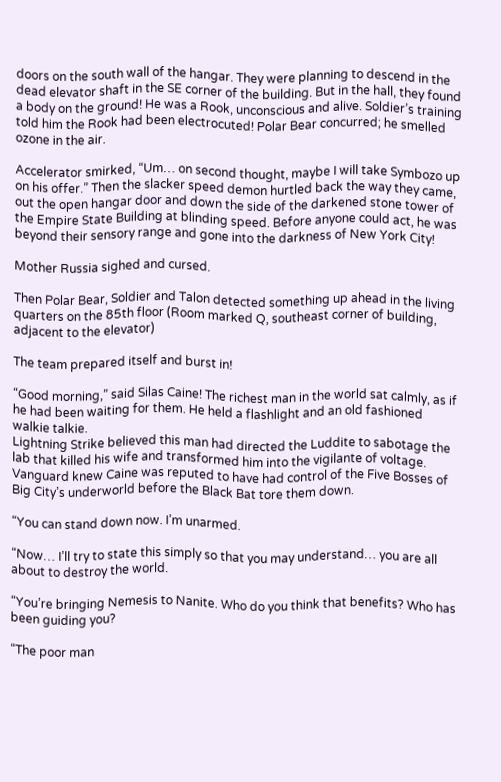doors on the south wall of the hangar. They were planning to descend in the dead elevator shaft in the SE corner of the building. But in the hall, they found a body on the ground! He was a Rook, unconscious and alive. Soldier’s training told him the Rook had been electrocuted! Polar Bear concurred; he smelled ozone in the air.

Accelerator smirked, “Um… on second thought, maybe I will take Symbozo up on his offer.” Then the slacker speed demon hurtled back the way they came, out the open hangar door and down the side of the darkened stone tower of the Empire State Building at blinding speed. Before anyone could act, he was beyond their sensory range and gone into the darkness of New York City!

Mother Russia sighed and cursed.

Then Polar Bear, Soldier and Talon detected something up ahead in the living quarters on the 85th floor (Room marked Q, southeast corner of building, adjacent to the elevator)

The team prepared itself and burst in!

“Good morning,” said Silas Caine! The richest man in the world sat calmly, as if he had been waiting for them. He held a flashlight and an old fashioned walkie talkie.
Lightning Strike believed this man had directed the Luddite to sabotage the lab that killed his wife and transformed him into the vigilante of voltage. Vanguard knew Caine was reputed to have had control of the Five Bosses of Big City’s underworld before the Black Bat tore them down.

“You can stand down now. I’m unarmed.

“Now… I’ll try to state this simply so that you may understand… you are all about to destroy the world.

“You’re bringing Nemesis to Nanite. Who do you think that benefits? Who has been guiding you?

“The poor man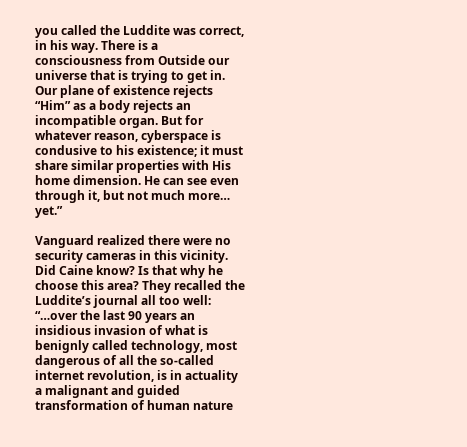you called the Luddite was correct, in his way. There is a consciousness from Outside our universe that is trying to get in. Our plane of existence rejects “Him” as a body rejects an incompatible organ. But for whatever reason, cyberspace is condusive to his existence; it must share similar properties with His home dimension. He can see even through it, but not much more… yet.”

Vanguard realized there were no security cameras in this vicinity. Did Caine know? Is that why he choose this area? They recalled the Luddite’s journal all too well:
“…over the last 90 years an insidious invasion of what is benignly called technology, most dangerous of all the so-called internet revolution, is in actuality a malignant and guided transformation of human nature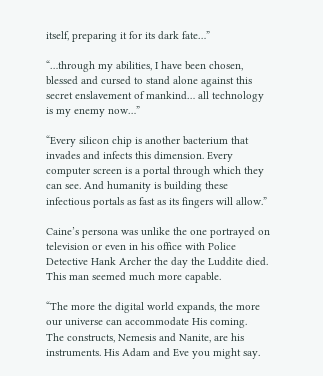itself, preparing it for its dark fate…”

“…through my abilities, I have been chosen, blessed and cursed to stand alone against this secret enslavement of mankind… all technology is my enemy now…”

“Every silicon chip is another bacterium that invades and infects this dimension. Every computer screen is a portal through which they can see. And humanity is building these infectious portals as fast as its fingers will allow.”

Caine’s persona was unlike the one portrayed on television or even in his office with Police Detective Hank Archer the day the Luddite died. This man seemed much more capable.

“The more the digital world expands, the more our universe can accommodate His coming.
The constructs, Nemesis and Nanite, are his instruments. His Adam and Eve you might say.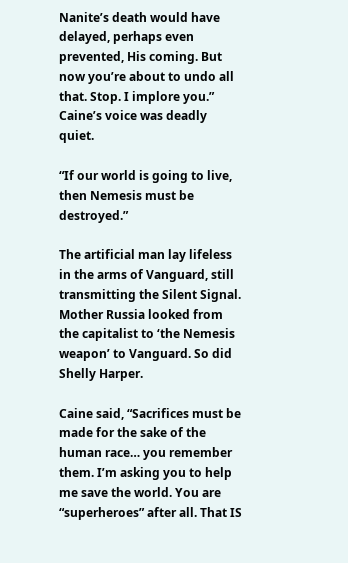Nanite’s death would have delayed, perhaps even prevented, His coming. But now you’re about to undo all that. Stop. I implore you.” Caine’s voice was deadly quiet.

“If our world is going to live, then Nemesis must be destroyed.”

The artificial man lay lifeless in the arms of Vanguard, still transmitting the Silent Signal. Mother Russia looked from the capitalist to ‘the Nemesis weapon’ to Vanguard. So did Shelly Harper.

Caine said, “Sacrifices must be made for the sake of the human race… you remember them. I’m asking you to help me save the world. You are “superheroes” after all. That IS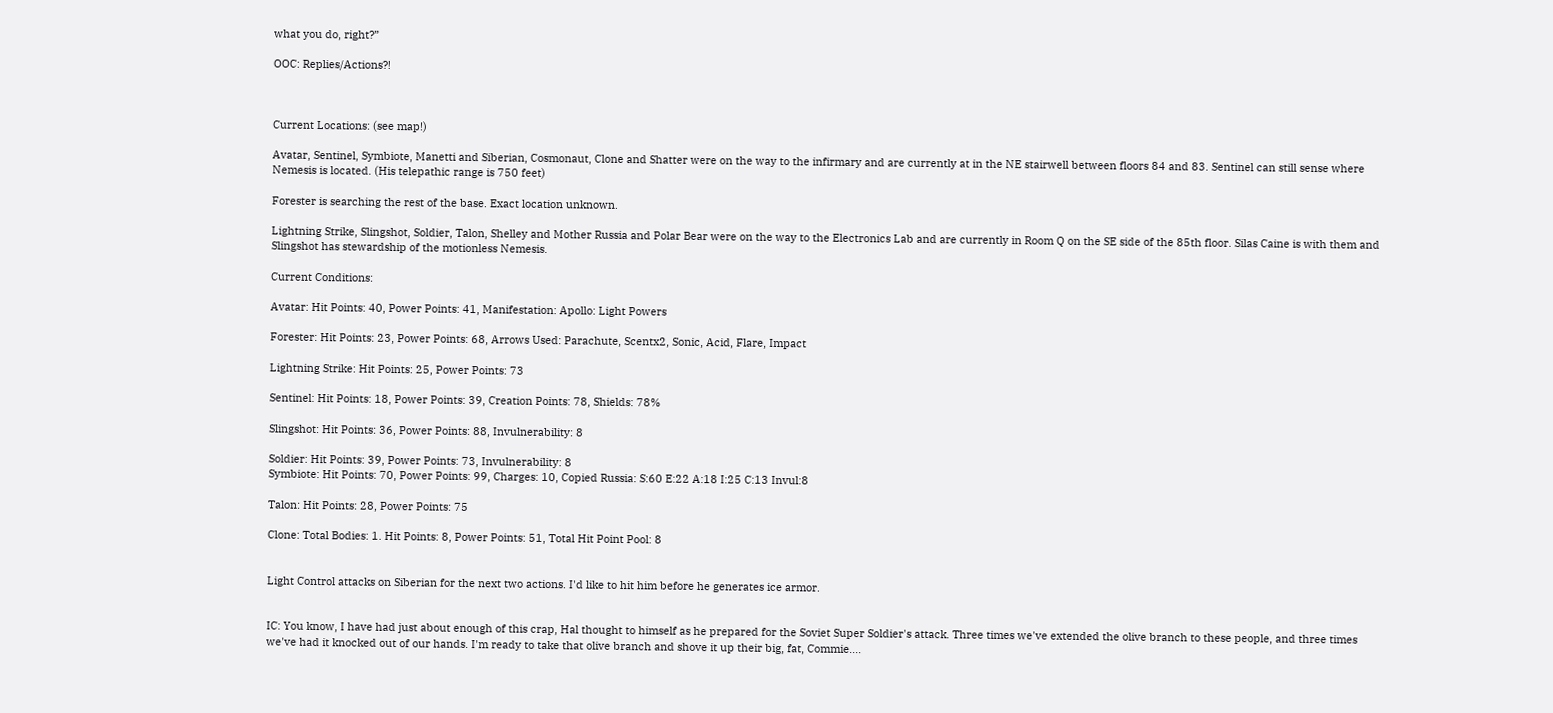what you do, right?”

OOC: Replies/Actions?!



Current Locations: (see map!)

Avatar, Sentinel, Symbiote, Manetti and Siberian, Cosmonaut, Clone and Shatter were on the way to the infirmary and are currently at in the NE stairwell between floors 84 and 83. Sentinel can still sense where Nemesis is located. (His telepathic range is 750 feet)

Forester is searching the rest of the base. Exact location unknown.

Lightning Strike, Slingshot, Soldier, Talon, Shelley and Mother Russia and Polar Bear were on the way to the Electronics Lab and are currently in Room Q on the SE side of the 85th floor. Silas Caine is with them and Slingshot has stewardship of the motionless Nemesis.

Current Conditions:

Avatar: Hit Points: 40, Power Points: 41, Manifestation: Apollo: Light Powers

Forester: Hit Points: 23, Power Points: 68, Arrows Used: Parachute, Scentx2, Sonic, Acid, Flare, Impact

Lightning Strike: Hit Points: 25, Power Points: 73

Sentinel: Hit Points: 18, Power Points: 39, Creation Points: 78, Shields: 78%

Slingshot: Hit Points: 36, Power Points: 88, Invulnerability: 8

Soldier: Hit Points: 39, Power Points: 73, Invulnerability: 8
Symbiote: Hit Points: 70, Power Points: 99, Charges: 10, Copied Russia: S:60 E:22 A:18 I:25 C:13 Invul:8

Talon: Hit Points: 28, Power Points: 75

Clone: Total Bodies: 1. Hit Points: 8, Power Points: 51, Total Hit Point Pool: 8


Light Control attacks on Siberian for the next two actions. I'd like to hit him before he generates ice armor.


IC: You know, I have had just about enough of this crap, Hal thought to himself as he prepared for the Soviet Super Soldier's attack. Three times we've extended the olive branch to these people, and three times we've had it knocked out of our hands. I'm ready to take that olive branch and shove it up their big, fat, Commie....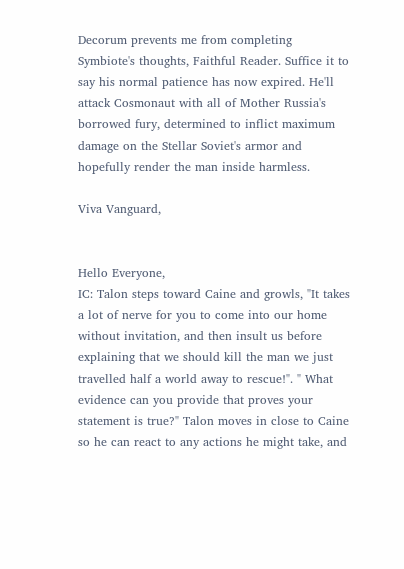Decorum prevents me from completing Symbiote's thoughts, Faithful Reader. Suffice it to say his normal patience has now expired. He'll attack Cosmonaut with all of Mother Russia's borrowed fury, determined to inflict maximum damage on the Stellar Soviet's armor and hopefully render the man inside harmless.

Viva Vanguard,


Hello Everyone,
IC: Talon steps toward Caine and growls, "It takes a lot of nerve for you to come into our home without invitation, and then insult us before explaining that we should kill the man we just travelled half a world away to rescue!". " What evidence can you provide that proves your statement is true?" Talon moves in close to Caine so he can react to any actions he might take, and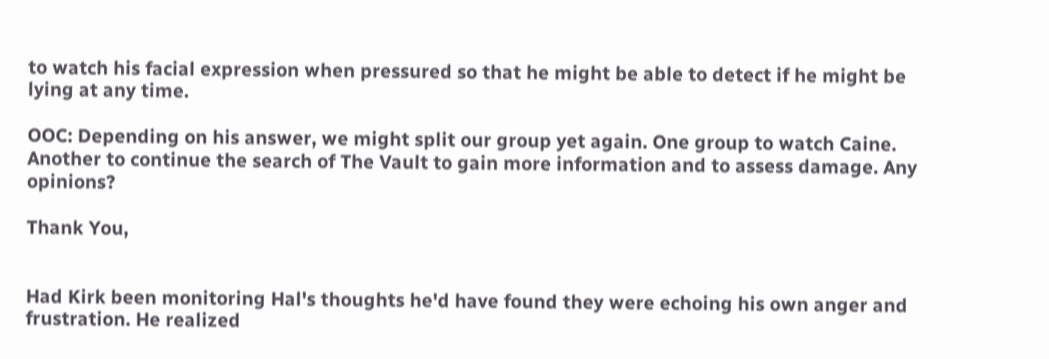to watch his facial expression when pressured so that he might be able to detect if he might be lying at any time.

OOC: Depending on his answer, we might split our group yet again. One group to watch Caine. Another to continue the search of The Vault to gain more information and to assess damage. Any opinions?

Thank You,


Had Kirk been monitoring Hal's thoughts he'd have found they were echoing his own anger and frustration. He realized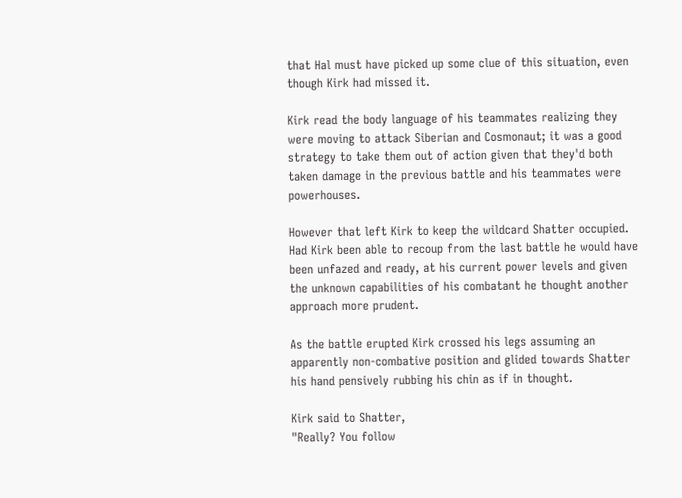that Hal must have picked up some clue of this situation, even though Kirk had missed it.

Kirk read the body language of his teammates realizing they were moving to attack Siberian and Cosmonaut; it was a good strategy to take them out of action given that they'd both taken damage in the previous battle and his teammates were powerhouses.

However that left Kirk to keep the wildcard Shatter occupied. Had Kirk been able to recoup from the last battle he would have been unfazed and ready, at his current power levels and given the unknown capabilities of his combatant he thought another approach more prudent.

As the battle erupted Kirk crossed his legs assuming an apparently non-combative position and glided towards Shatter his hand pensively rubbing his chin as if in thought.

Kirk said to Shatter,
"Really? You follow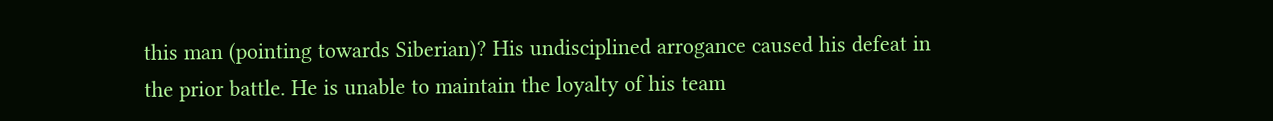this man (pointing towards Siberian)? His undisciplined arrogance caused his defeat in the prior battle. He is unable to maintain the loyalty of his team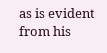as is evident from his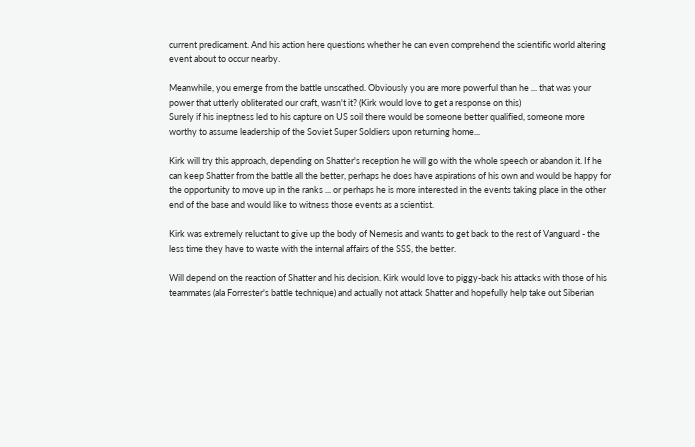current predicament. And his action here questions whether he can even comprehend the scientific world altering event about to occur nearby.

Meanwhile, you emerge from the battle unscathed. Obviously you are more powerful than he ... that was your power that utterly obliterated our craft, wasn't it? (Kirk would love to get a response on this)
Surely if his ineptness led to his capture on US soil there would be someone better qualified, someone more worthy to assume leadership of the Soviet Super Soldiers upon returning home...

Kirk will try this approach, depending on Shatter's reception he will go with the whole speech or abandon it. If he can keep Shatter from the battle all the better, perhaps he does have aspirations of his own and would be happy for the opportunity to move up in the ranks ... or perhaps he is more interested in the events taking place in the other end of the base and would like to witness those events as a scientist.

Kirk was extremely reluctant to give up the body of Nemesis and wants to get back to the rest of Vanguard - the less time they have to waste with the internal affairs of the SSS, the better.

Will depend on the reaction of Shatter and his decision. Kirk would love to piggy-back his attacks with those of his teammates (ala Forrester's battle technique) and actually not attack Shatter and hopefully help take out Siberian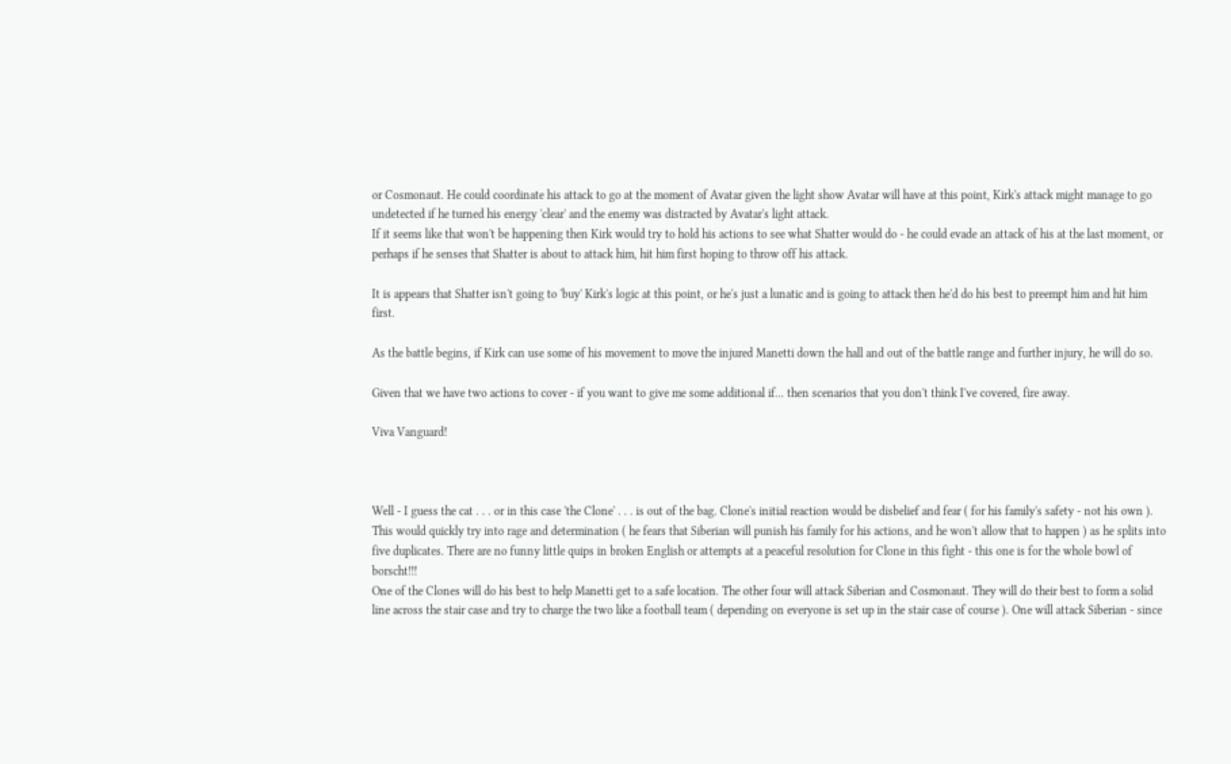or Cosmonaut. He could coordinate his attack to go at the moment of Avatar given the light show Avatar will have at this point, Kirk's attack might manage to go undetected if he turned his energy 'clear' and the enemy was distracted by Avatar's light attack.
If it seems like that won't be happening then Kirk would try to hold his actions to see what Shatter would do - he could evade an attack of his at the last moment, or perhaps if he senses that Shatter is about to attack him, hit him first hoping to throw off his attack.

It is appears that Shatter isn't going to 'buy' Kirk's logic at this point, or he's just a lunatic and is going to attack then he'd do his best to preempt him and hit him first.

As the battle begins, if Kirk can use some of his movement to move the injured Manetti down the hall and out of the battle range and further injury, he will do so.

Given that we have two actions to cover - if you want to give me some additional if... then scenarios that you don't think I've covered, fire away.

Viva Vanguard!



Well - I guess the cat . . . or in this case 'the Clone' . . . is out of the bag. Clone's initial reaction would be disbelief and fear ( for his family's safety - not his own ). This would quickly try into rage and determination ( he fears that Siberian will punish his family for his actions, and he won't allow that to happen ) as he splits into five duplicates. There are no funny little quips in broken English or attempts at a peaceful resolution for Clone in this fight - this one is for the whole bowl of borscht!!!
One of the Clones will do his best to help Manetti get to a safe location. The other four will attack Siberian and Cosmonaut. They will do their best to form a solid line across the stair case and try to charge the two like a football team ( depending on everyone is set up in the stair case of course ). One will attack Siberian - since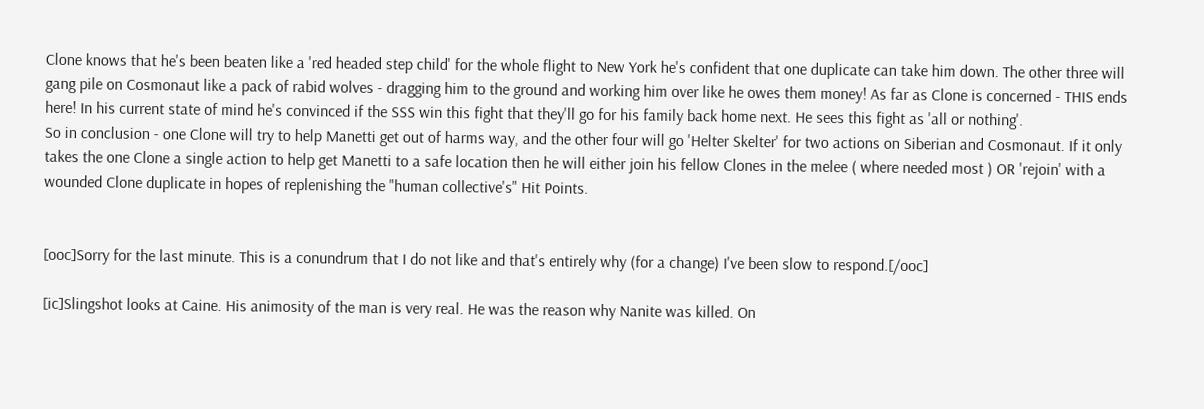Clone knows that he's been beaten like a 'red headed step child' for the whole flight to New York he's confident that one duplicate can take him down. The other three will gang pile on Cosmonaut like a pack of rabid wolves - dragging him to the ground and working him over like he owes them money! As far as Clone is concerned - THIS ends here! In his current state of mind he's convinced if the SSS win this fight that they'll go for his family back home next. He sees this fight as 'all or nothing'.
So in conclusion - one Clone will try to help Manetti get out of harms way, and the other four will go 'Helter Skelter' for two actions on Siberian and Cosmonaut. If it only takes the one Clone a single action to help get Manetti to a safe location then he will either join his fellow Clones in the melee ( where needed most ) OR 'rejoin' with a wounded Clone duplicate in hopes of replenishing the "human collective's" Hit Points.


[ooc]Sorry for the last minute. This is a conundrum that I do not like and that's entirely why (for a change) I've been slow to respond.[/ooc]

[ic]Slingshot looks at Caine. His animosity of the man is very real. He was the reason why Nanite was killed. On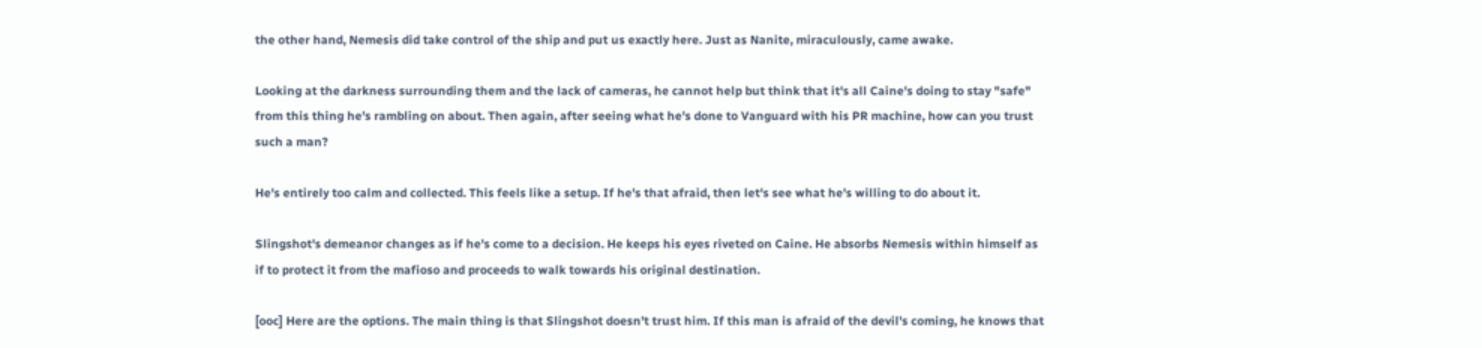the other hand, Nemesis did take control of the ship and put us exactly here. Just as Nanite, miraculously, came awake.

Looking at the darkness surrounding them and the lack of cameras, he cannot help but think that it's all Caine's doing to stay "safe" from this thing he's rambling on about. Then again, after seeing what he's done to Vanguard with his PR machine, how can you trust such a man?

He's entirely too calm and collected. This feels like a setup. If he's that afraid, then let's see what he's willing to do about it.

Slingshot's demeanor changes as if he's come to a decision. He keeps his eyes riveted on Caine. He absorbs Nemesis within himself as if to protect it from the mafioso and proceeds to walk towards his original destination.

[ooc] Here are the options. The main thing is that Slingshot doesn't trust him. If this man is afraid of the devil's coming, he knows that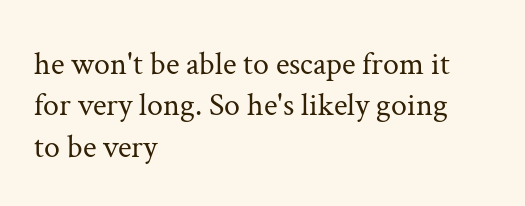he won't be able to escape from it for very long. So he's likely going to be very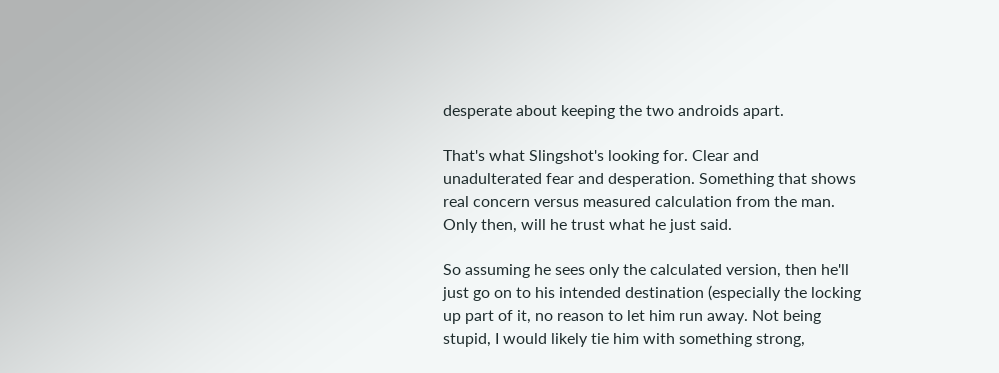desperate about keeping the two androids apart.

That's what Slingshot's looking for. Clear and unadulterated fear and desperation. Something that shows real concern versus measured calculation from the man. Only then, will he trust what he just said.

So assuming he sees only the calculated version, then he'll just go on to his intended destination (especially the locking up part of it, no reason to let him run away. Not being stupid, I would likely tie him with something strong,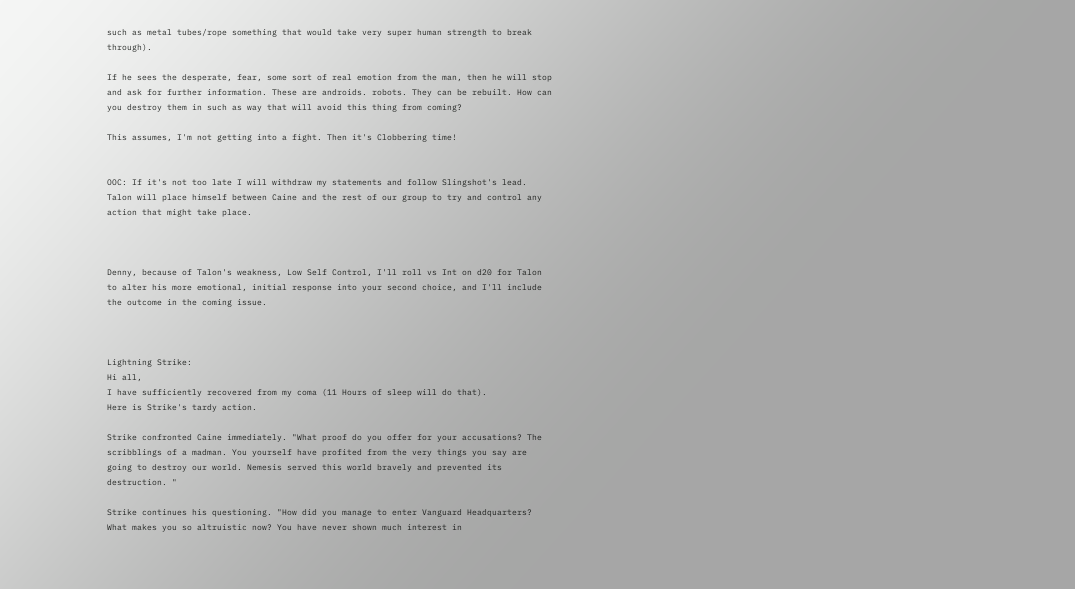such as metal tubes/rope something that would take very super human strength to break through).

If he sees the desperate, fear, some sort of real emotion from the man, then he will stop and ask for further information. These are androids. robots. They can be rebuilt. How can you destroy them in such as way that will avoid this thing from coming?

This assumes, I'm not getting into a fight. Then it's Clobbering time!


OOC: If it's not too late I will withdraw my statements and follow Slingshot's lead. Talon will place himself between Caine and the rest of our group to try and control any action that might take place.



Denny, because of Talon's weakness, Low Self Control, I'll roll vs Int on d20 for Talon to alter his more emotional, initial response into your second choice, and I'll include the outcome in the coming issue.



Lightning Strike:
Hi all,
I have sufficiently recovered from my coma (11 Hours of sleep will do that).
Here is Strike's tardy action.

Strike confronted Caine immediately. "What proof do you offer for your accusations? The scribblings of a madman. You yourself have profited from the very things you say are going to destroy our world. Nemesis served this world bravely and prevented its destruction. "

Strike continues his questioning. "How did you manage to enter Vanguard Headquarters? What makes you so altruistic now? You have never shown much interest in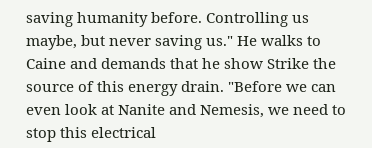saving humanity before. Controlling us maybe, but never saving us." He walks to Caine and demands that he show Strike the source of this energy drain. "Before we can even look at Nanite and Nemesis, we need to stop this electrical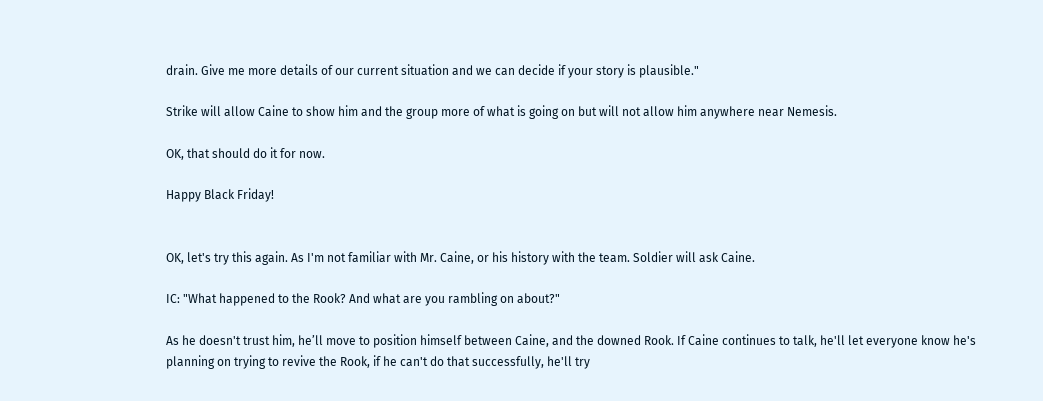drain. Give me more details of our current situation and we can decide if your story is plausible."

Strike will allow Caine to show him and the group more of what is going on but will not allow him anywhere near Nemesis.

OK, that should do it for now.

Happy Black Friday!


OK, let's try this again. As I'm not familiar with Mr. Caine, or his history with the team. Soldier will ask Caine.

IC: "What happened to the Rook? And what are you rambling on about?"

As he doesn't trust him, he’ll move to position himself between Caine, and the downed Rook. If Caine continues to talk, he'll let everyone know he's planning on trying to revive the Rook, if he can't do that successfully, he'll try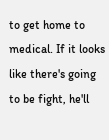to get home to medical. If it looks like there's going to be fight, he'll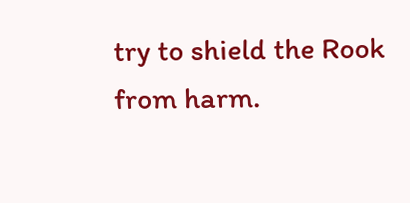try to shield the Rook from harm.